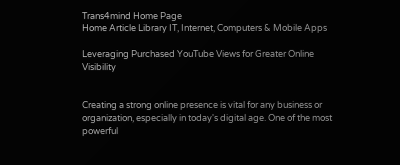Trans4mind Home Page
Home Article Library IT, Internet, Computers & Mobile Apps

Leveraging Purchased YouTube Views for Greater Online Visibility


Creating a strong online presence is vital for any business or organization, especially in today's digital age. One of the most powerful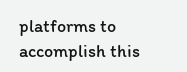platforms to accomplish this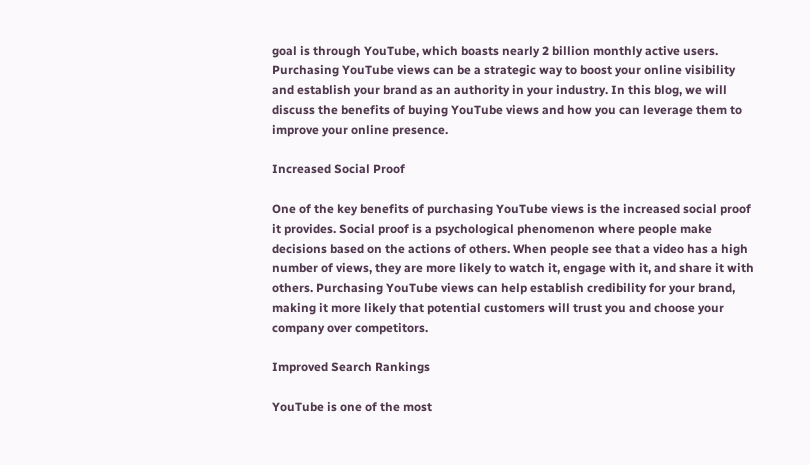goal is through YouTube, which boasts nearly 2 billion monthly active users. Purchasing YouTube views can be a strategic way to boost your online visibility and establish your brand as an authority in your industry. In this blog, we will discuss the benefits of buying YouTube views and how you can leverage them to improve your online presence.

Increased Social Proof

One of the key benefits of purchasing YouTube views is the increased social proof it provides. Social proof is a psychological phenomenon where people make decisions based on the actions of others. When people see that a video has a high number of views, they are more likely to watch it, engage with it, and share it with others. Purchasing YouTube views can help establish credibility for your brand, making it more likely that potential customers will trust you and choose your company over competitors.

Improved Search Rankings

YouTube is one of the most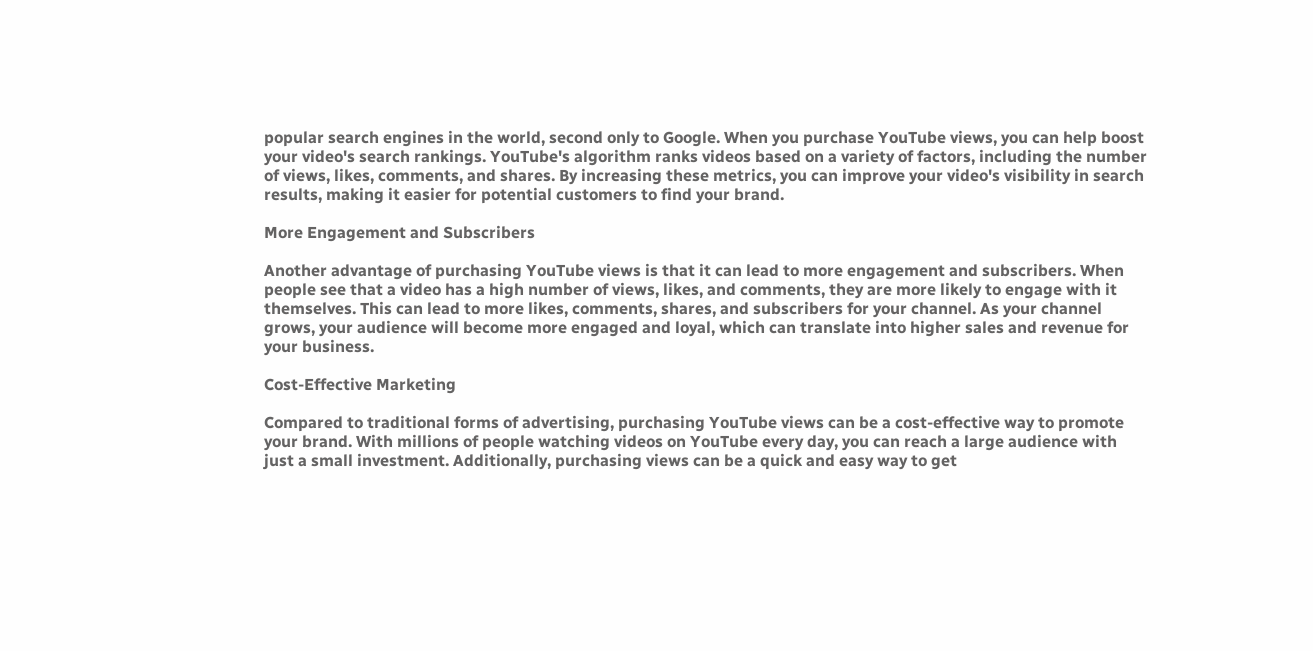popular search engines in the world, second only to Google. When you purchase YouTube views, you can help boost your video's search rankings. YouTube's algorithm ranks videos based on a variety of factors, including the number of views, likes, comments, and shares. By increasing these metrics, you can improve your video's visibility in search results, making it easier for potential customers to find your brand.

More Engagement and Subscribers

Another advantage of purchasing YouTube views is that it can lead to more engagement and subscribers. When people see that a video has a high number of views, likes, and comments, they are more likely to engage with it themselves. This can lead to more likes, comments, shares, and subscribers for your channel. As your channel grows, your audience will become more engaged and loyal, which can translate into higher sales and revenue for your business.

Cost-Effective Marketing

Compared to traditional forms of advertising, purchasing YouTube views can be a cost-effective way to promote your brand. With millions of people watching videos on YouTube every day, you can reach a large audience with just a small investment. Additionally, purchasing views can be a quick and easy way to get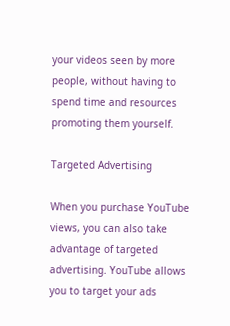your videos seen by more people, without having to spend time and resources promoting them yourself.

Targeted Advertising

When you purchase YouTube views, you can also take advantage of targeted advertising. YouTube allows you to target your ads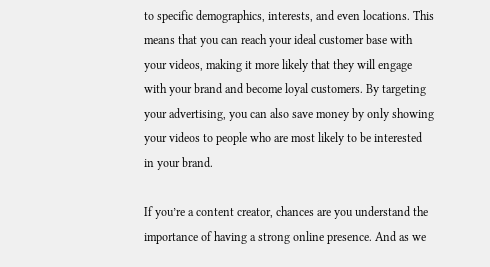to specific demographics, interests, and even locations. This means that you can reach your ideal customer base with your videos, making it more likely that they will engage with your brand and become loyal customers. By targeting your advertising, you can also save money by only showing your videos to people who are most likely to be interested in your brand.

If you’re a content creator, chances are you understand the importance of having a strong online presence. And as we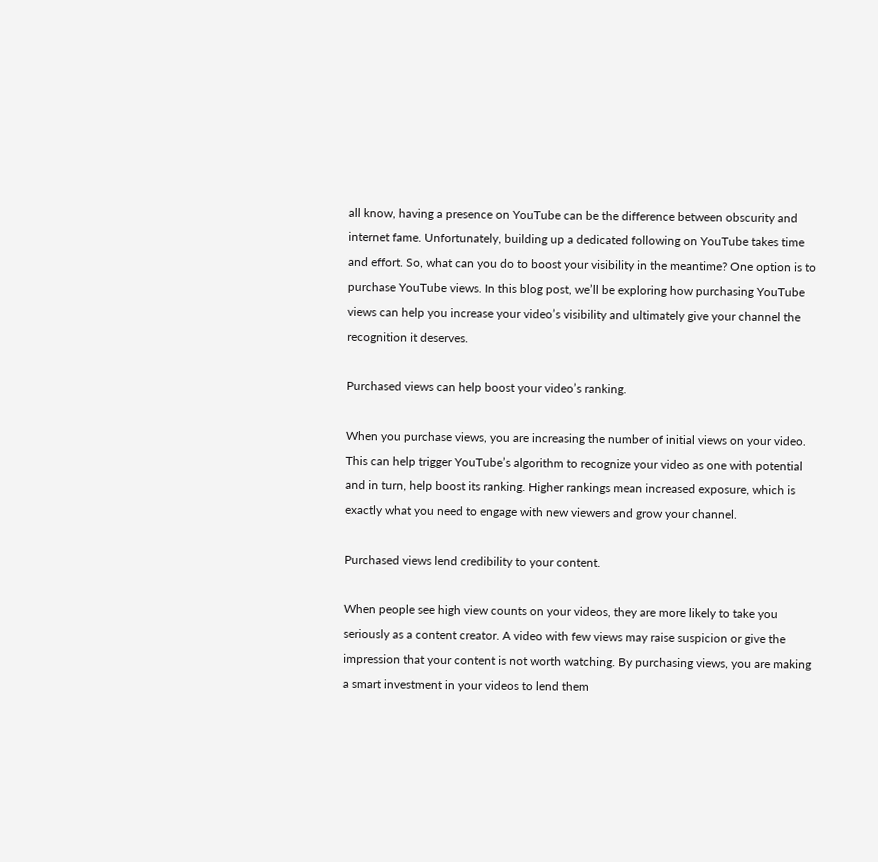all know, having a presence on YouTube can be the difference between obscurity and internet fame. Unfortunately, building up a dedicated following on YouTube takes time and effort. So, what can you do to boost your visibility in the meantime? One option is to purchase YouTube views. In this blog post, we’ll be exploring how purchasing YouTube views can help you increase your video’s visibility and ultimately give your channel the recognition it deserves.

Purchased views can help boost your video’s ranking.

When you purchase views, you are increasing the number of initial views on your video. This can help trigger YouTube’s algorithm to recognize your video as one with potential and in turn, help boost its ranking. Higher rankings mean increased exposure, which is exactly what you need to engage with new viewers and grow your channel.

Purchased views lend credibility to your content.

When people see high view counts on your videos, they are more likely to take you seriously as a content creator. A video with few views may raise suspicion or give the impression that your content is not worth watching. By purchasing views, you are making a smart investment in your videos to lend them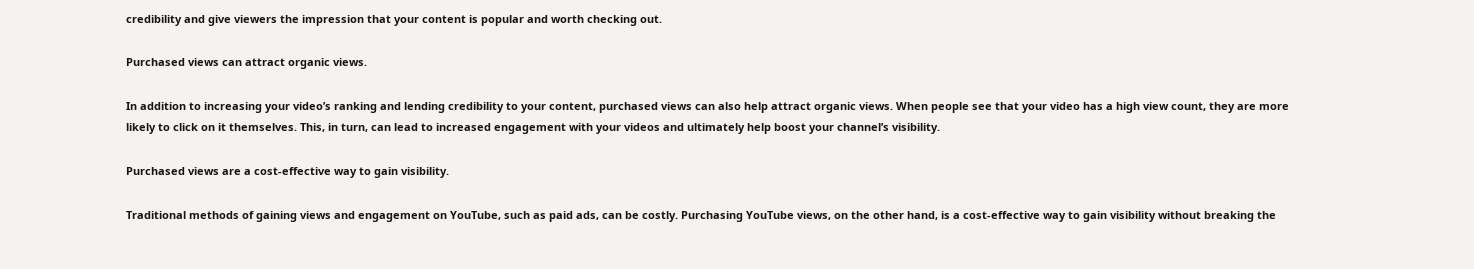credibility and give viewers the impression that your content is popular and worth checking out.

Purchased views can attract organic views.

In addition to increasing your video’s ranking and lending credibility to your content, purchased views can also help attract organic views. When people see that your video has a high view count, they are more likely to click on it themselves. This, in turn, can lead to increased engagement with your videos and ultimately help boost your channel’s visibility.

Purchased views are a cost-effective way to gain visibility.

Traditional methods of gaining views and engagement on YouTube, such as paid ads, can be costly. Purchasing YouTube views, on the other hand, is a cost-effective way to gain visibility without breaking the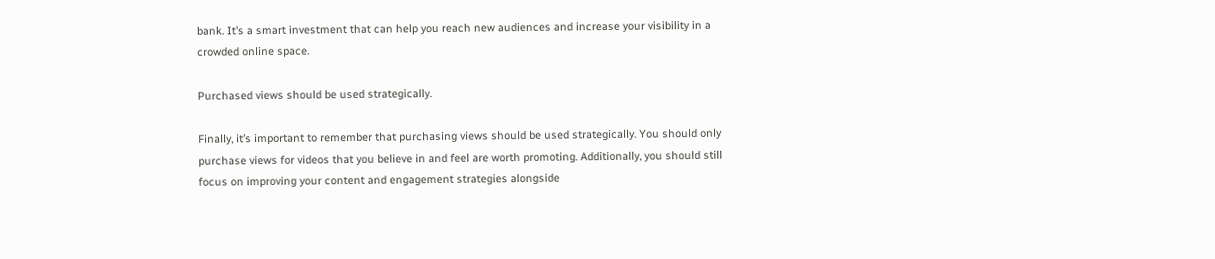bank. It’s a smart investment that can help you reach new audiences and increase your visibility in a crowded online space.

Purchased views should be used strategically.

Finally, it’s important to remember that purchasing views should be used strategically. You should only purchase views for videos that you believe in and feel are worth promoting. Additionally, you should still focus on improving your content and engagement strategies alongside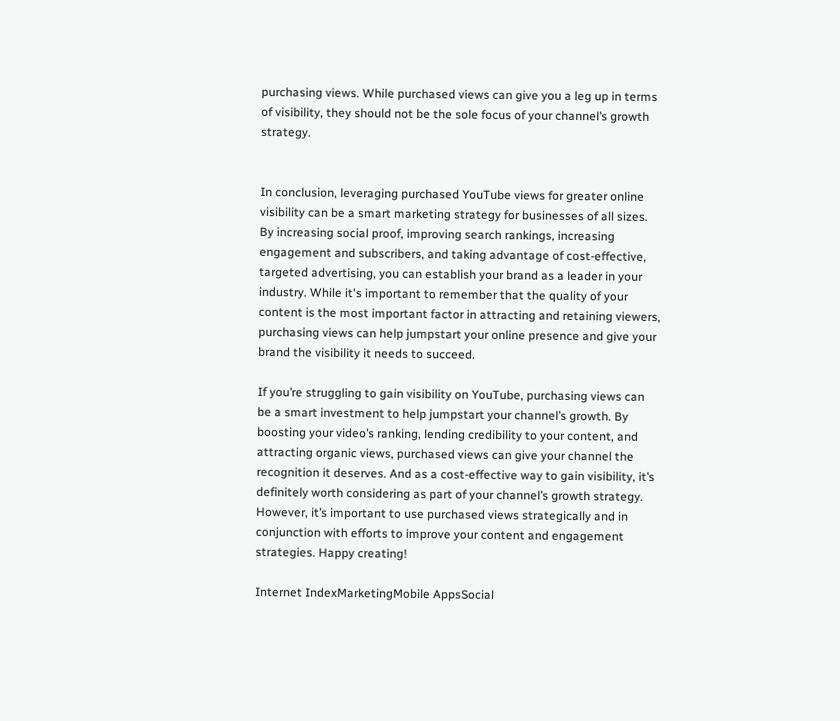purchasing views. While purchased views can give you a leg up in terms of visibility, they should not be the sole focus of your channel’s growth strategy.


In conclusion, leveraging purchased YouTube views for greater online visibility can be a smart marketing strategy for businesses of all sizes. By increasing social proof, improving search rankings, increasing engagement and subscribers, and taking advantage of cost-effective, targeted advertising, you can establish your brand as a leader in your industry. While it's important to remember that the quality of your content is the most important factor in attracting and retaining viewers, purchasing views can help jumpstart your online presence and give your brand the visibility it needs to succeed.

If you’re struggling to gain visibility on YouTube, purchasing views can be a smart investment to help jumpstart your channel’s growth. By boosting your video’s ranking, lending credibility to your content, and attracting organic views, purchased views can give your channel the recognition it deserves. And as a cost-effective way to gain visibility, it’s definitely worth considering as part of your channel’s growth strategy. However, it’s important to use purchased views strategically and in conjunction with efforts to improve your content and engagement strategies. Happy creating!

Internet IndexMarketingMobile AppsSocial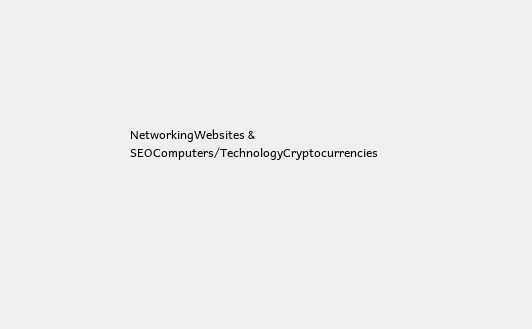NetworkingWebsites & SEOComputers/TechnologyCryptocurrencies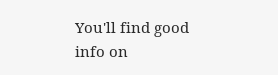You'll find good info on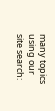many topics using our site search: